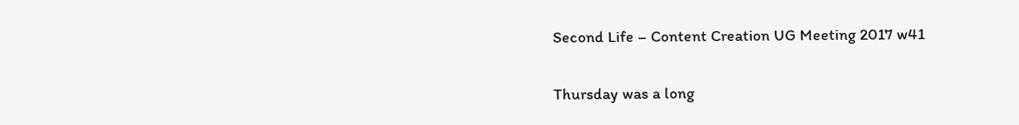Second Life – Content Creation UG Meeting 2017 w41

Thursday was a long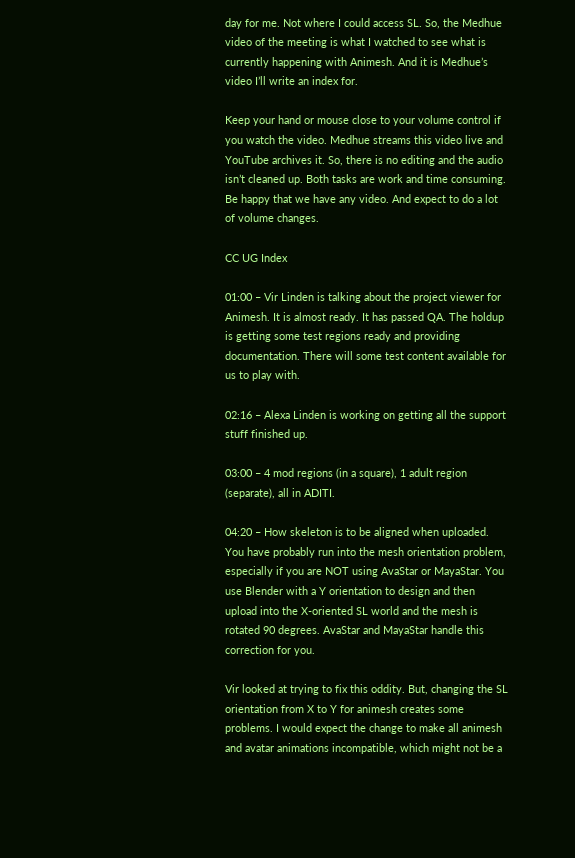day for me. Not where I could access SL. So, the Medhue video of the meeting is what I watched to see what is currently happening with Animesh. And it is Medhue’s video I’ll write an index for.

Keep your hand or mouse close to your volume control if you watch the video. Medhue streams this video live and YouTube archives it. So, there is no editing and the audio isn’t cleaned up. Both tasks are work and time consuming. Be happy that we have any video. And expect to do a lot of volume changes.

CC UG Index

01:00 – Vir Linden is talking about the project viewer for Animesh. It is almost ready. It has passed QA. The holdup is getting some test regions ready and providing documentation. There will some test content available for us to play with.

02:16 – Alexa Linden is working on getting all the support stuff finished up.

03:00 – 4 mod regions (in a square), 1 adult region (separate), all in ADITI.

04:20 – How skeleton is to be aligned when uploaded. You have probably run into the mesh orientation problem, especially if you are NOT using AvaStar or MayaStar. You use Blender with a Y orientation to design and then upload into the X-oriented SL world and the mesh is rotated 90 degrees. AvaStar and MayaStar handle this correction for you.

Vir looked at trying to fix this oddity. But, changing the SL orientation from X to Y for animesh creates some problems. I would expect the change to make all animesh and avatar animations incompatible, which might not be a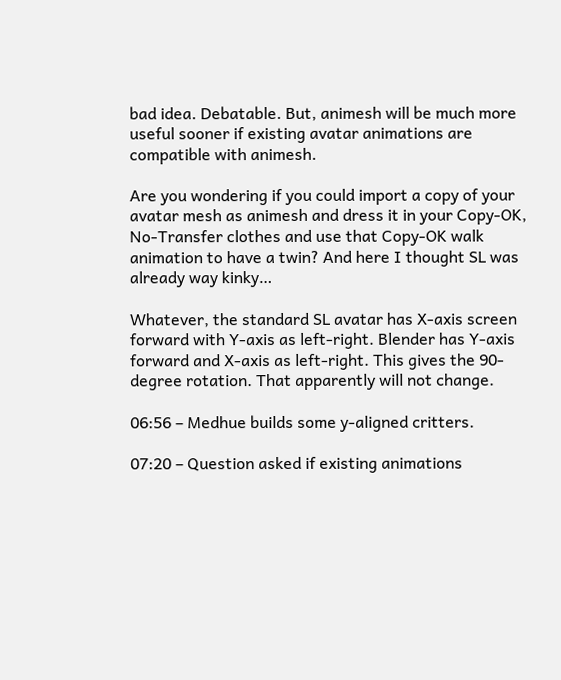bad idea. Debatable. But, animesh will be much more useful sooner if existing avatar animations are compatible with animesh.

Are you wondering if you could import a copy of your avatar mesh as animesh and dress it in your Copy-OK, No-Transfer clothes and use that Copy-OK walk animation to have a twin? And here I thought SL was already way kinky…

Whatever, the standard SL avatar has X-axis screen forward with Y-axis as left-right. Blender has Y-axis forward and X-axis as left-right. This gives the 90-degree rotation. That apparently will not change.

06:56 – Medhue builds some y-aligned critters.

07:20 – Question asked if existing animations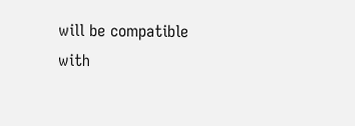will be compatible with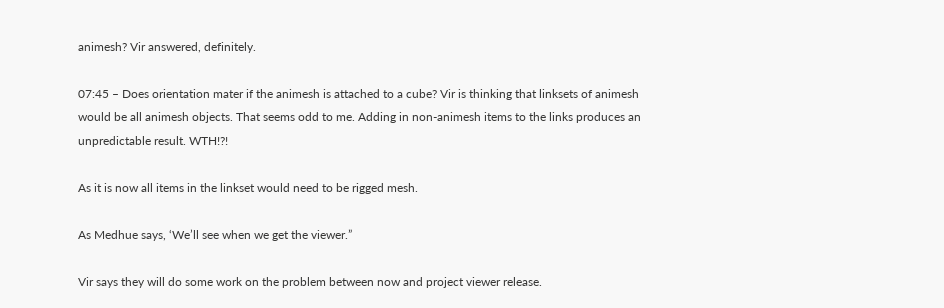animesh? Vir answered, definitely.

07:45 – Does orientation mater if the animesh is attached to a cube? Vir is thinking that linksets of animesh would be all animesh objects. That seems odd to me. Adding in non-animesh items to the links produces an unpredictable result. WTH!?!

As it is now all items in the linkset would need to be rigged mesh.

As Medhue says, ‘We’ll see when we get the viewer.”

Vir says they will do some work on the problem between now and project viewer release.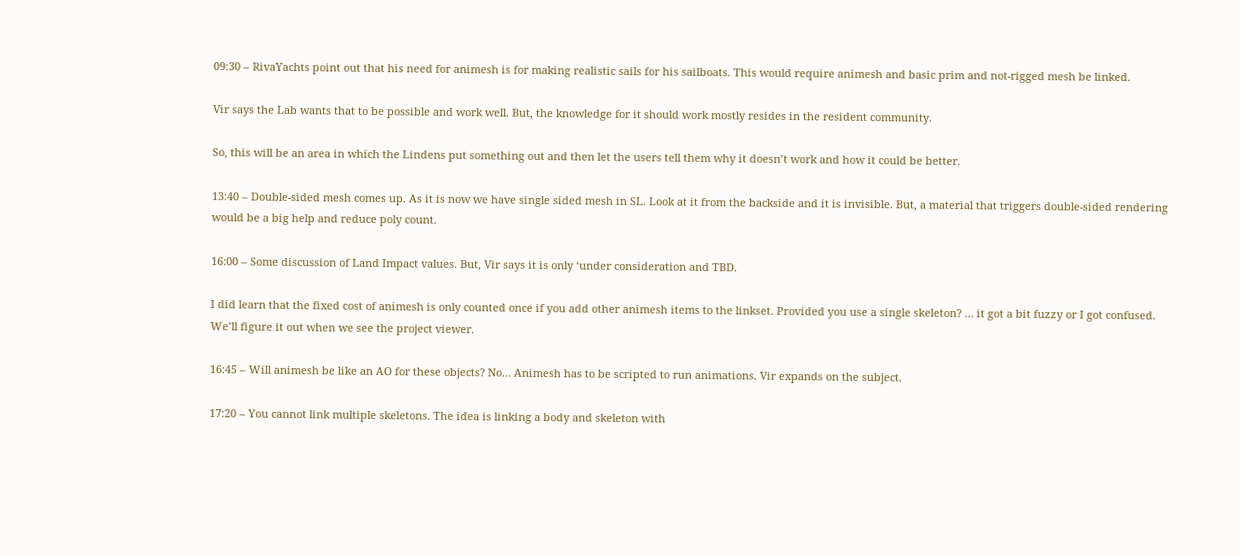09:30 – RivaYachts point out that his need for animesh is for making realistic sails for his sailboats. This would require animesh and basic prim and not-rigged mesh be linked.

Vir says the Lab wants that to be possible and work well. But, the knowledge for it should work mostly resides in the resident community.

So, this will be an area in which the Lindens put something out and then let the users tell them why it doesn’t work and how it could be better.

13:40 – Double-sided mesh comes up. As it is now we have single sided mesh in SL. Look at it from the backside and it is invisible. But, a material that triggers double-sided rendering would be a big help and reduce poly count.

16:00 – Some discussion of Land Impact values. But, Vir says it is only ‘under consideration and TBD.

I did learn that the fixed cost of animesh is only counted once if you add other animesh items to the linkset. Provided you use a single skeleton? … it got a bit fuzzy or I got confused. We’ll figure it out when we see the project viewer.

16:45 – Will animesh be like an AO for these objects? No… Animesh has to be scripted to run animations. Vir expands on the subject.

17:20 – You cannot link multiple skeletons. The idea is linking a body and skeleton with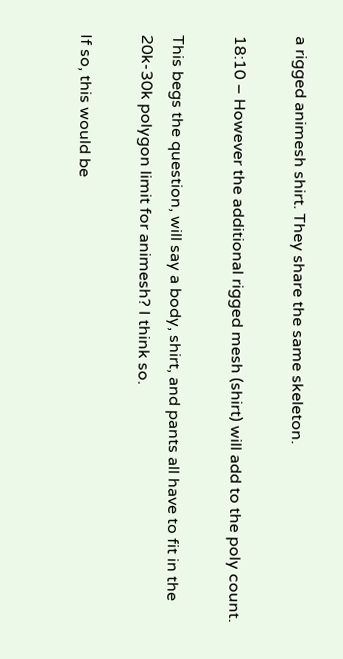a rigged animesh shirt. They share the same skeleton.

18:10 – However the additional rigged mesh (shirt) will add to the poly count.

This begs the question, will say a body, shirt, and pants all have to fit in the 20k-30k polygon limit for animesh? I think so.

If so, this would be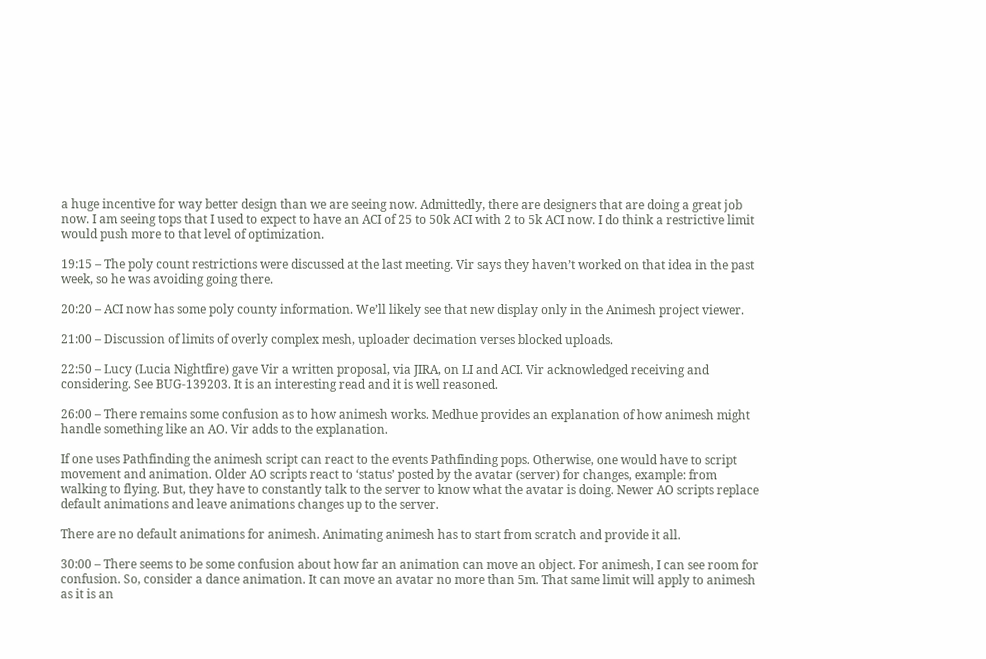a huge incentive for way better design than we are seeing now. Admittedly, there are designers that are doing a great job now. I am seeing tops that I used to expect to have an ACI of 25 to 50k ACI with 2 to 5k ACI now. I do think a restrictive limit would push more to that level of optimization.

19:15 – The poly count restrictions were discussed at the last meeting. Vir says they haven’t worked on that idea in the past week, so he was avoiding going there.

20:20 – ACI now has some poly county information. We’ll likely see that new display only in the Animesh project viewer.

21:00 – Discussion of limits of overly complex mesh, uploader decimation verses blocked uploads.

22:50 – Lucy (Lucia Nightfire) gave Vir a written proposal, via JIRA, on LI and ACI. Vir acknowledged receiving and considering. See BUG-139203. It is an interesting read and it is well reasoned.

26:00 – There remains some confusion as to how animesh works. Medhue provides an explanation of how animesh might handle something like an AO. Vir adds to the explanation.

If one uses Pathfinding the animesh script can react to the events Pathfinding pops. Otherwise, one would have to script movement and animation. Older AO scripts react to ‘status’ posted by the avatar (server) for changes, example: from walking to flying. But, they have to constantly talk to the server to know what the avatar is doing. Newer AO scripts replace default animations and leave animations changes up to the server.

There are no default animations for animesh. Animating animesh has to start from scratch and provide it all.

30:00 – There seems to be some confusion about how far an animation can move an object. For animesh, I can see room for confusion. So, consider a dance animation. It can move an avatar no more than 5m. That same limit will apply to animesh as it is an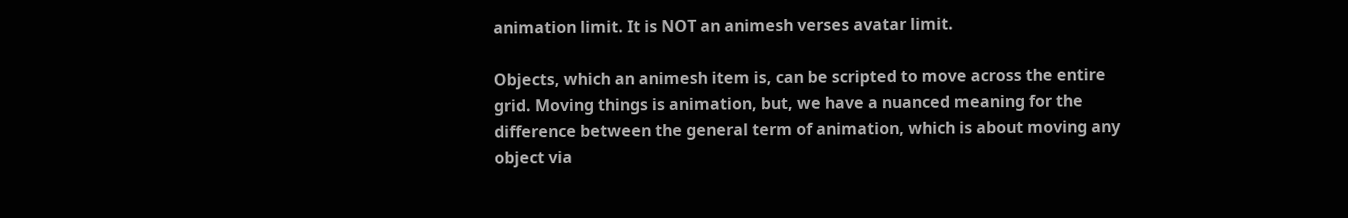animation limit. It is NOT an animesh verses avatar limit.

Objects, which an animesh item is, can be scripted to move across the entire grid. Moving things is animation, but, we have a nuanced meaning for the difference between the general term of animation, which is about moving any object via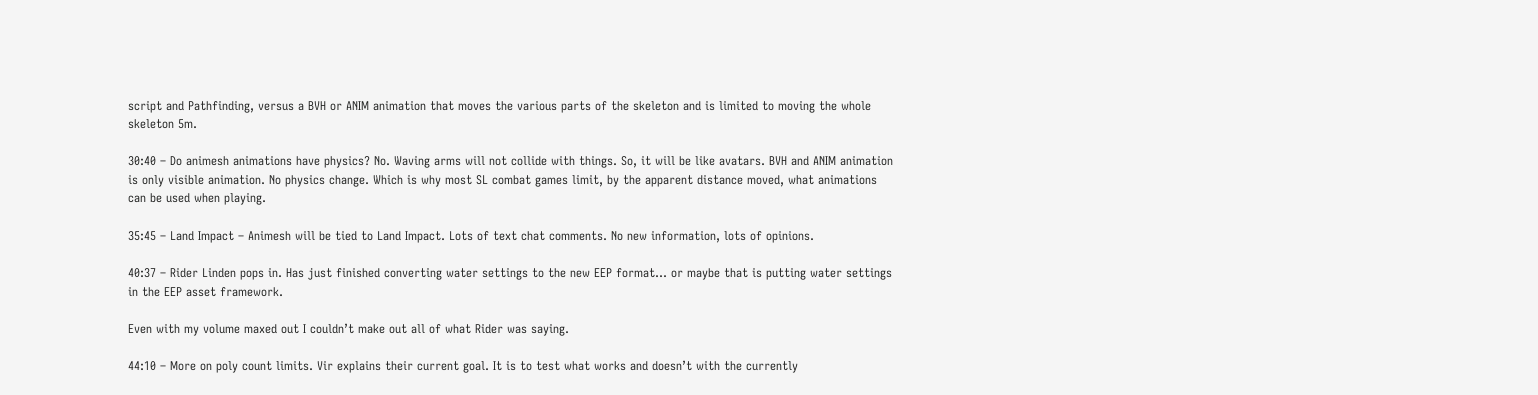script and Pathfinding, versus a BVH or ANIM animation that moves the various parts of the skeleton and is limited to moving the whole skeleton 5m.

30:40 – Do animesh animations have physics? No. Waving arms will not collide with things. So, it will be like avatars. BVH and ANIM animation is only visible animation. No physics change. Which is why most SL combat games limit, by the apparent distance moved, what animations can be used when playing.

35:45 – Land Impact – Animesh will be tied to Land Impact. Lots of text chat comments. No new information, lots of opinions.

40:37 – Rider Linden pops in. Has just finished converting water settings to the new EEP format… or maybe that is putting water settings in the EEP asset framework.

Even with my volume maxed out I couldn’t make out all of what Rider was saying.

44:10 – More on poly count limits. Vir explains their current goal. It is to test what works and doesn’t with the currently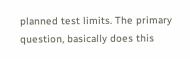planned test limits. The primary question, basically does this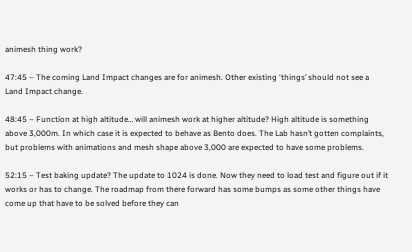animesh thing work?

47:45 – The coming Land Impact changes are for animesh. Other existing ‘things’ should not see a Land Impact change.

48:45 – Function at high altitude… will animesh work at higher altitude? High altitude is something above 3,000m. In which case it is expected to behave as Bento does. The Lab hasn’t gotten complaints, but problems with animations and mesh shape above 3,000 are expected to have some problems.

52:15 – Test baking update? The update to 1024 is done. Now they need to load test and figure out if it works or has to change. The roadmap from there forward has some bumps as some other things have come up that have to be solved before they can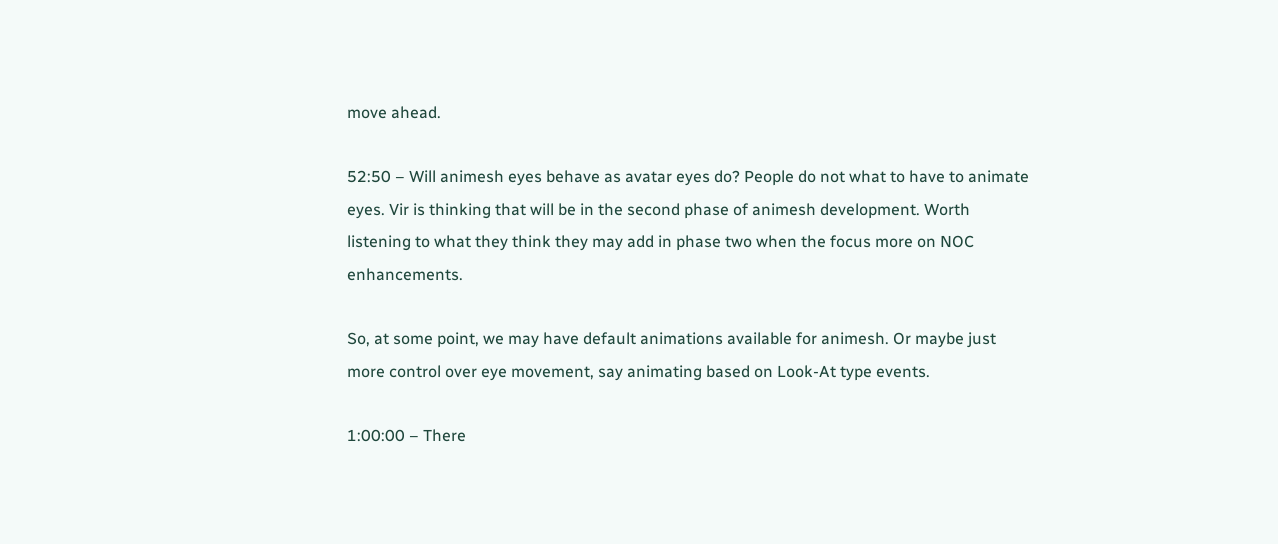move ahead.

52:50 – Will animesh eyes behave as avatar eyes do? People do not what to have to animate eyes. Vir is thinking that will be in the second phase of animesh development. Worth listening to what they think they may add in phase two when the focus more on NOC enhancements.

So, at some point, we may have default animations available for animesh. Or maybe just more control over eye movement, say animating based on Look-At type events.

1:00:00 – There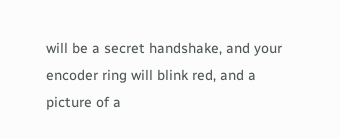will be a secret handshake, and your encoder ring will blink red, and a picture of a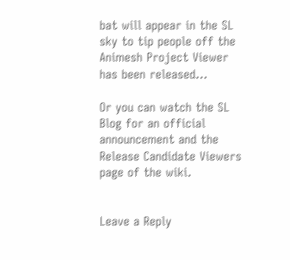bat will appear in the SL sky to tip people off the Animesh Project Viewer has been released…

Or you can watch the SL Blog for an official announcement and the Release Candidate Viewers page of the wiki.


Leave a Reply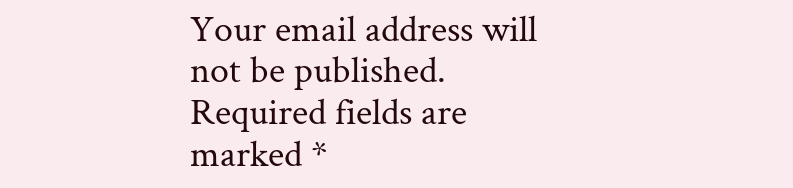Your email address will not be published. Required fields are marked *